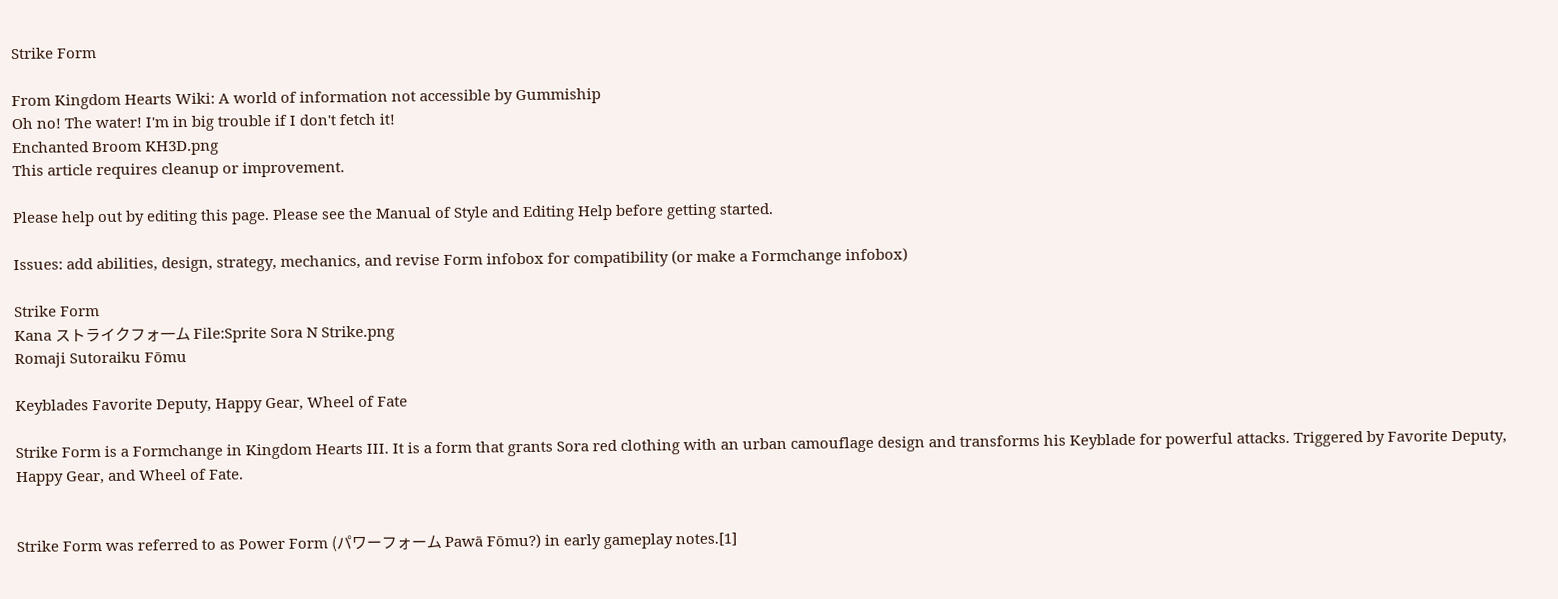Strike Form

From Kingdom Hearts Wiki: A world of information not accessible by Gummiship
Oh no! The water! I'm in big trouble if I don't fetch it!
Enchanted Broom KH3D.png
This article requires cleanup or improvement.

Please help out by editing this page. Please see the Manual of Style and Editing Help before getting started.

Issues: add abilities, design, strategy, mechanics, and revise Form infobox for compatibility (or make a Formchange infobox)

Strike Form
Kana ストライクフォ一ム File:Sprite Sora N Strike.png
Romaji Sutoraiku Fōmu

Keyblades Favorite Deputy, Happy Gear, Wheel of Fate

Strike Form is a Formchange in Kingdom Hearts III. It is a form that grants Sora red clothing with an urban camouflage design and transforms his Keyblade for powerful attacks. Triggered by Favorite Deputy, Happy Gear, and Wheel of Fate.


Strike Form was referred to as Power Form (パワーフォーム Pawā Fōmu?) in early gameplay notes.[1]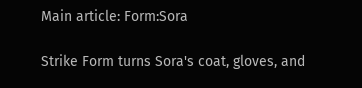Main article: Form:Sora

Strike Form turns Sora's coat, gloves, and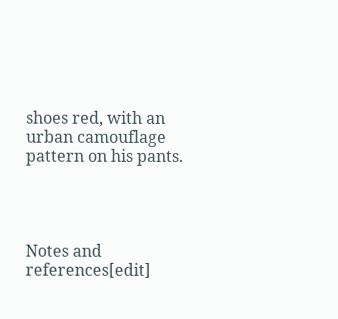shoes red, with an urban camouflage pattern on his pants.




Notes and references[edit]